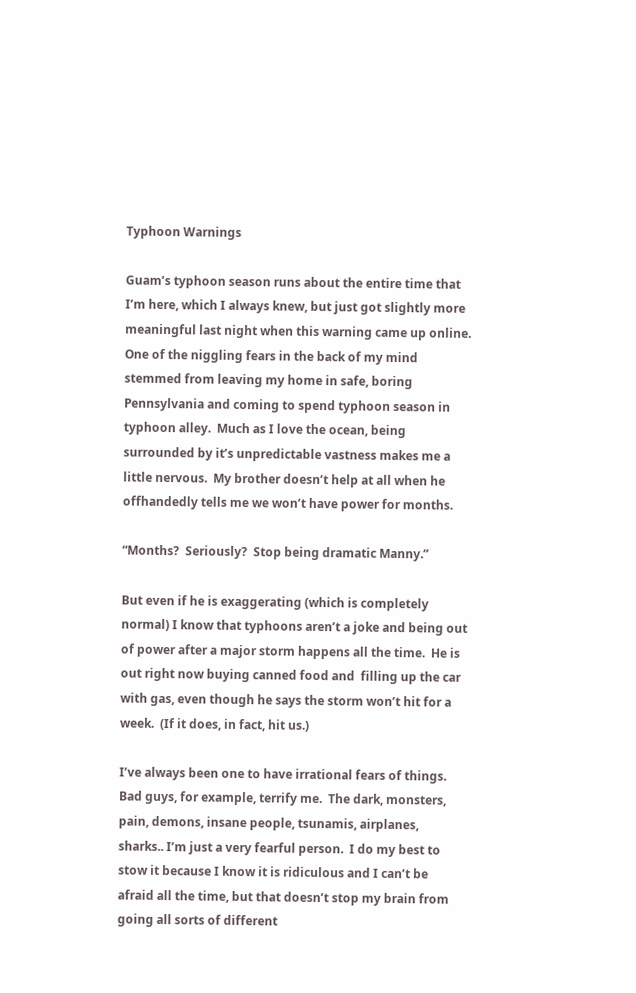Typhoon Warnings

Guam’s typhoon season runs about the entire time that I’m here, which I always knew, but just got slightly more meaningful last night when this warning came up online.  One of the niggling fears in the back of my mind stemmed from leaving my home in safe, boring Pennsylvania and coming to spend typhoon season in typhoon alley.  Much as I love the ocean, being surrounded by it’s unpredictable vastness makes me a little nervous.  My brother doesn’t help at all when he offhandedly tells me we won’t have power for months.

“Months?  Seriously?  Stop being dramatic Manny.”

But even if he is exaggerating (which is completely normal) I know that typhoons aren’t a joke and being out of power after a major storm happens all the time.  He is out right now buying canned food and  filling up the car with gas, even though he says the storm won’t hit for a week.  (If it does, in fact, hit us.)

I’ve always been one to have irrational fears of things.  Bad guys, for example, terrify me.  The dark, monsters, pain, demons, insane people, tsunamis, airplanes, sharks.. I’m just a very fearful person.  I do my best to stow it because I know it is ridiculous and I can’t be afraid all the time, but that doesn’t stop my brain from going all sorts of different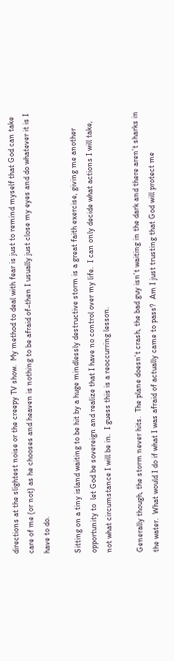directions at the slightest noise or the creepy TV show.  My method to deal with fear is just to remind myself that God can take care of me (or not) as he chooses and heaven is nothing to be afraid of–then I usually just close my eyes and do whatever it is I have to do.

Sitting on a tiny island waiting to be hit by a huge mindlessly destructive storm is a great faith exercise, giving me another opportunity to  let God be sovereign and realize that I have no control over my life.  I can only decide what actions I will take, not what circumstance I will be in.  I guess this is a reoccurring lesson.

Generally though, the storm never hits.  The plane doesn’t crash, the bad guy isn’t waiting in the dark and there aren’t sharks in the water.  What would I do if what I was afraid of actually came to pass?  Am I just trusting that God will protect me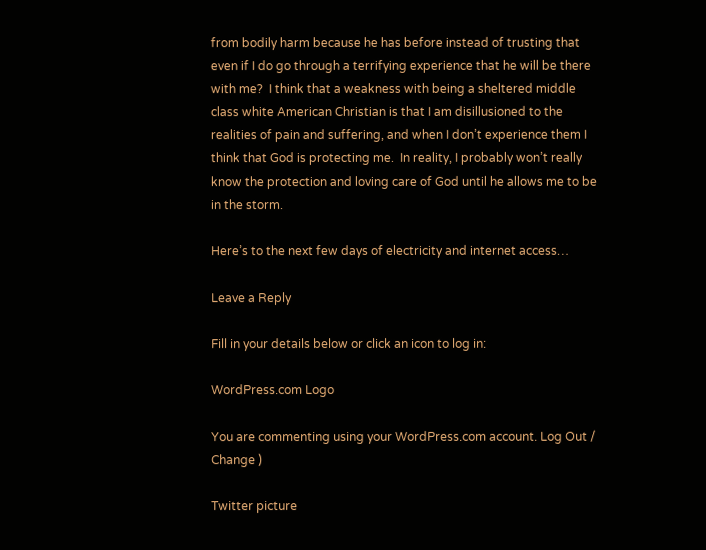from bodily harm because he has before instead of trusting that even if I do go through a terrifying experience that he will be there with me?  I think that a weakness with being a sheltered middle class white American Christian is that I am disillusioned to the realities of pain and suffering, and when I don’t experience them I think that God is protecting me.  In reality, I probably won’t really know the protection and loving care of God until he allows me to be in the storm.

Here’s to the next few days of electricity and internet access…

Leave a Reply

Fill in your details below or click an icon to log in:

WordPress.com Logo

You are commenting using your WordPress.com account. Log Out / Change )

Twitter picture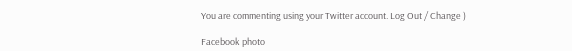You are commenting using your Twitter account. Log Out / Change )

Facebook photo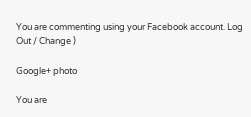You are commenting using your Facebook account. Log Out / Change )

Google+ photo

You are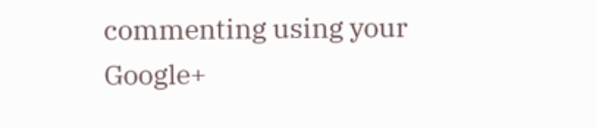commenting using your Google+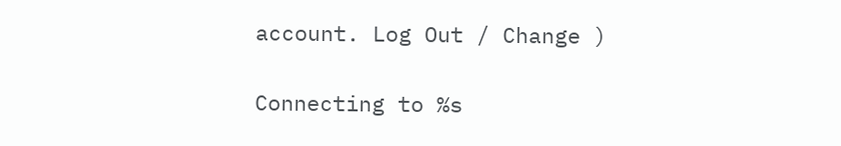account. Log Out / Change )

Connecting to %s